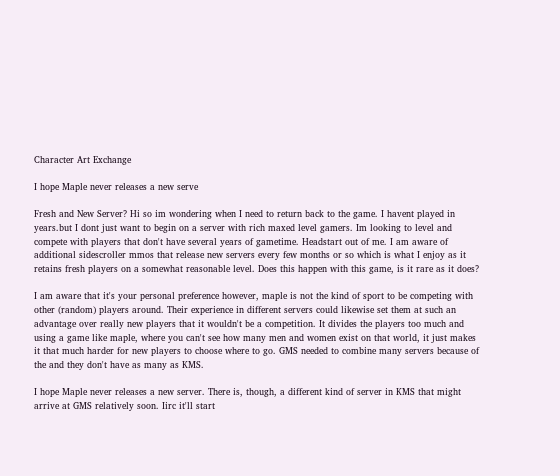Character Art Exchange

I hope Maple never releases a new serve

Fresh and New Server? Hi so im wondering when I need to return back to the game. I havent played in years.but I dont just want to begin on a server with rich maxed level gamers. Im looking to level and compete with players that don't have several years of gametime. Headstart out of me. I am aware of additional sidescroller mmos that release new servers every few months or so which is what I enjoy as it retains fresh players on a somewhat reasonable level. Does this happen with this game, is it rare as it does?

I am aware that it's your personal preference however, maple is not the kind of sport to be competing with other (random) players around. Their experience in different servers could likewise set them at such an advantage over really new players that it wouldn't be a competition. It divides the players too much and using a game like maple, where you can't see how many men and women exist on that world, it just makes it that much harder for new players to choose where to go. GMS needed to combine many servers because of the and they don't have as many as KMS.

I hope Maple never releases a new server. There is, though, a different kind of server in KMS that might arrive at GMS relatively soon. Iirc it'll start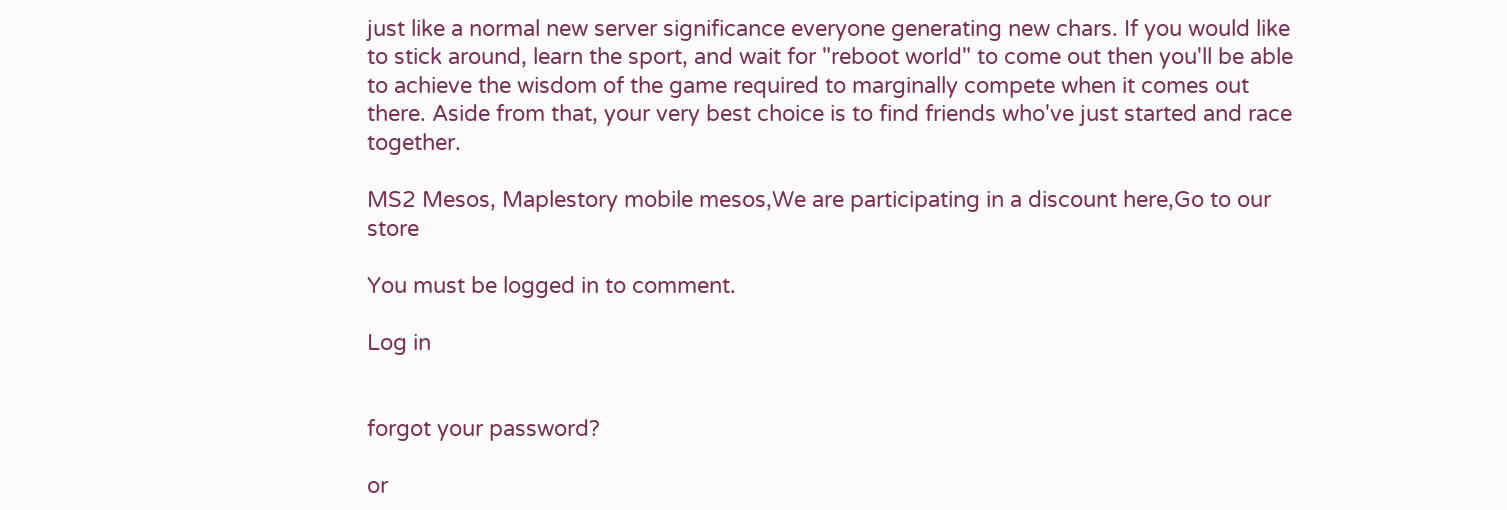just like a normal new server significance everyone generating new chars. If you would like to stick around, learn the sport, and wait for "reboot world" to come out then you'll be able to achieve the wisdom of the game required to marginally compete when it comes out there. Aside from that, your very best choice is to find friends who've just started and race together.

MS2 Mesos, Maplestory mobile mesos,We are participating in a discount here,Go to our store

You must be logged in to comment.

Log in


forgot your password?

or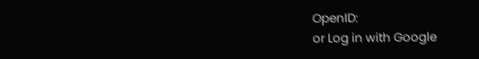OpenID:
or Log in with Google